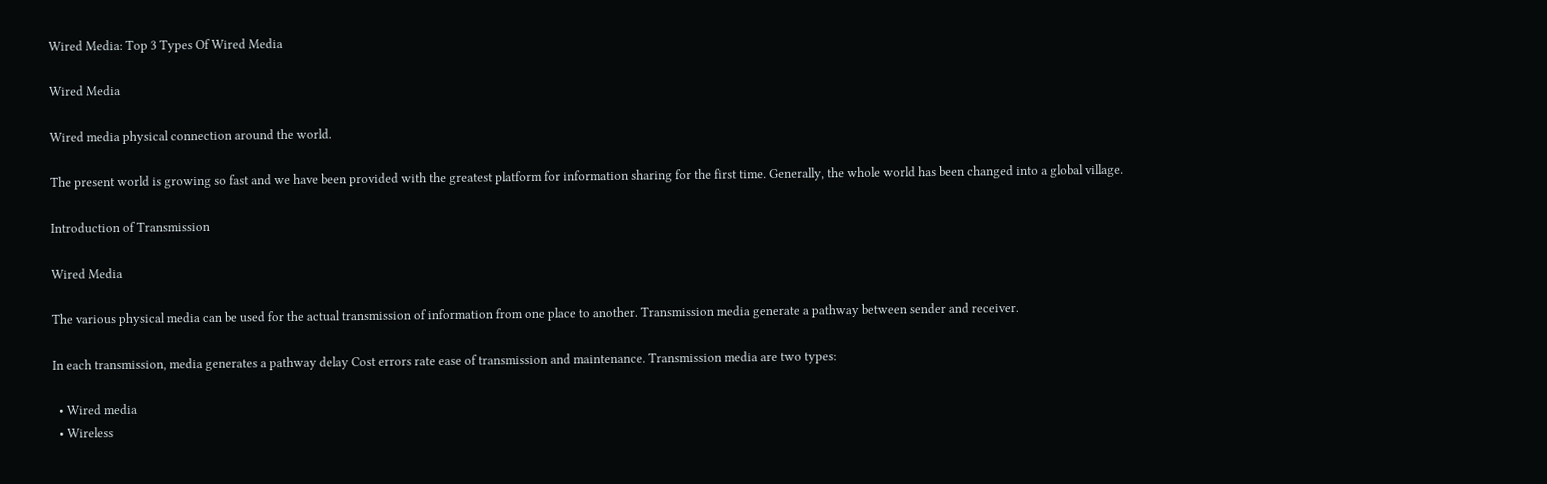Wired Media: Top 3 Types Of Wired Media

Wired Media

Wired media physical connection around the world.

The present world is growing so fast and we have been provided with the greatest platform for information sharing for the first time. Generally, the whole world has been changed into a global village.

Introduction of Transmission

Wired Media

The various physical media can be used for the actual transmission of information from one place to another. Transmission media generate a pathway between sender and receiver.

In each transmission, media generates a pathway delay Cost errors rate ease of transmission and maintenance. Transmission media are two types:

  • Wired media
  • Wireless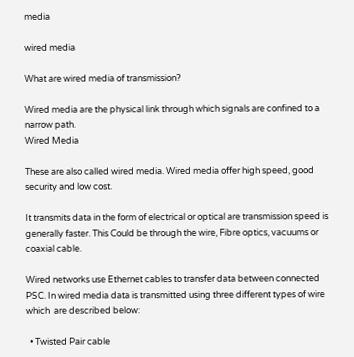media

wired media

What are wired media of transmission?

Wired media are the physical link through which signals are confined to a narrow path.
Wired Media

These are also called wired media. Wired media offer high speed, good security and low cost.

It transmits data in the form of electrical or optical are transmission speed is generally faster. This Could be through the wire, Fibre optics, vacuums or coaxial cable.

Wired networks use Ethernet cables to transfer data between connected PSC. In wired media data is transmitted using three different types of wire which  are described below:

  • Twisted Pair cable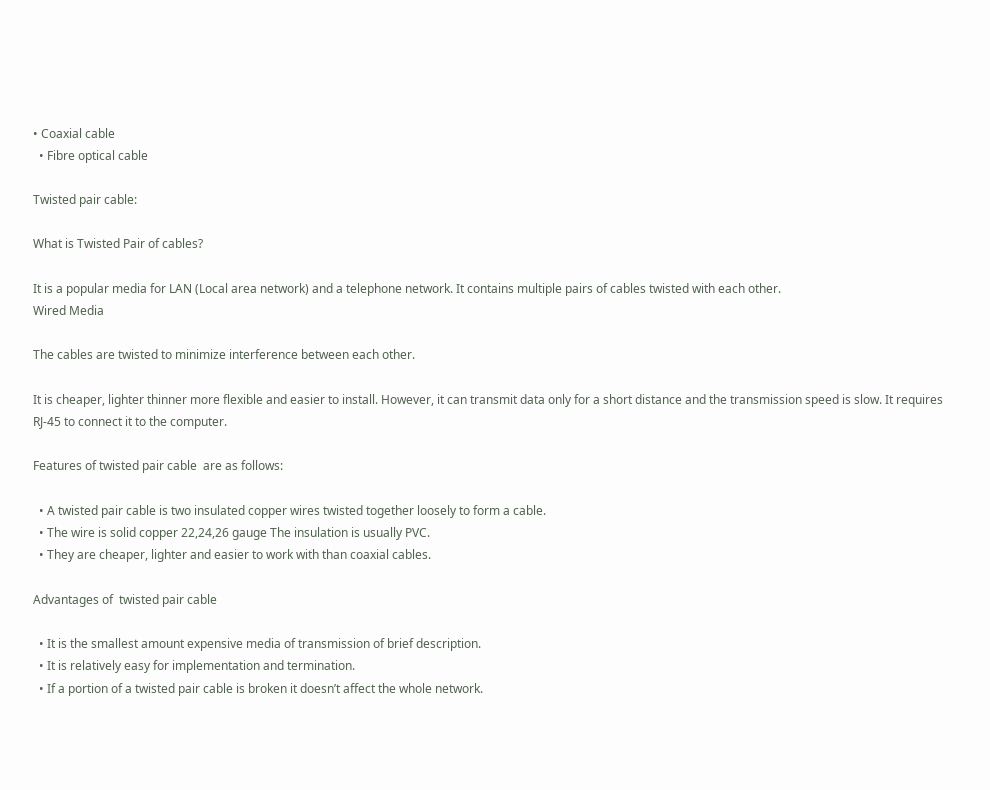• Coaxial cable
  • Fibre optical cable

Twisted pair cable:

What is Twisted Pair of cables?

It is a popular media for LAN (Local area network) and a telephone network. It contains multiple pairs of cables twisted with each other.
Wired Media

The cables are twisted to minimize interference between each other.

It is cheaper, lighter thinner more flexible and easier to install. However, it can transmit data only for a short distance and the transmission speed is slow. It requires RJ-45 to connect it to the computer.

Features of twisted pair cable  are as follows:

  • A twisted pair cable is two insulated copper wires twisted together loosely to form a cable.
  • The wire is solid copper 22,24,26 gauge The insulation is usually PVC.
  • They are cheaper, lighter and easier to work with than coaxial cables.

Advantages of  twisted pair cable

  • It is the smallest amount expensive media of transmission of brief description.
  • It is relatively easy for implementation and termination.
  • If a portion of a twisted pair cable is broken it doesn’t affect the whole network.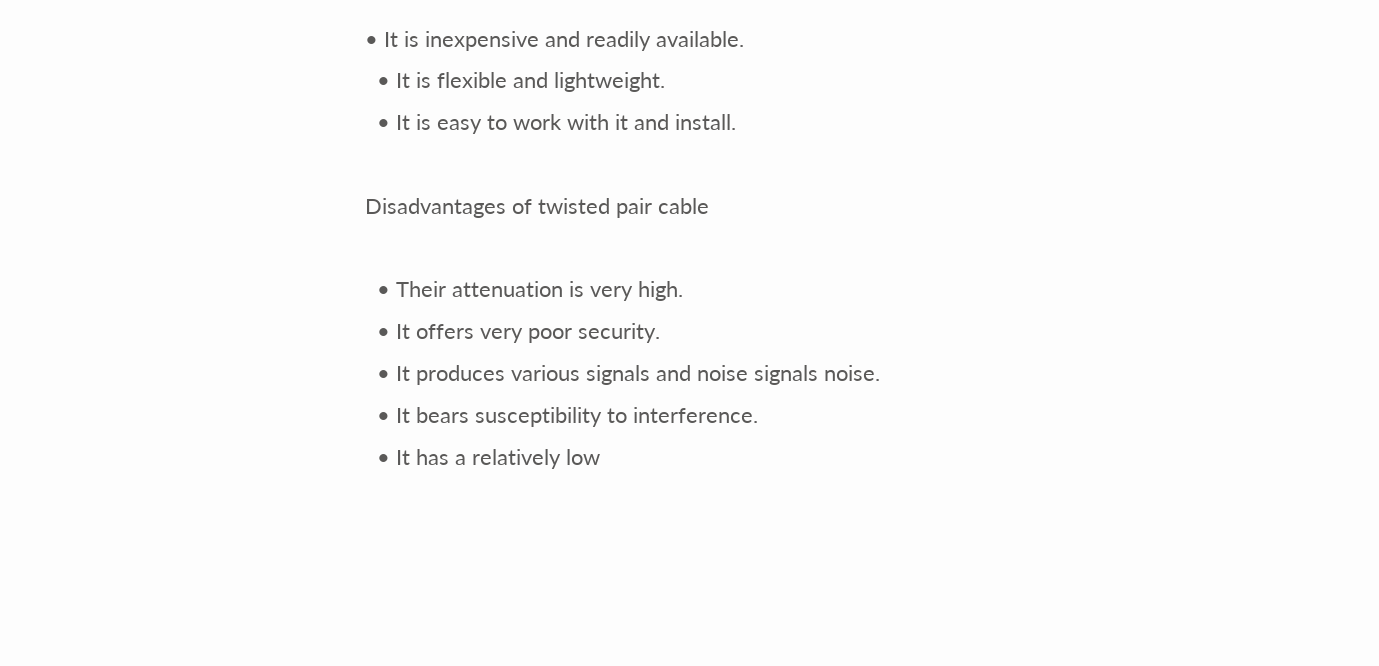• It is inexpensive and readily available.
  • It is flexible and lightweight.
  • It is easy to work with it and install.

Disadvantages of twisted pair cable

  • Their attenuation is very high.
  • It offers very poor security.
  • It produces various signals and noise signals noise.
  • It bears susceptibility to interference.
  • It has a relatively low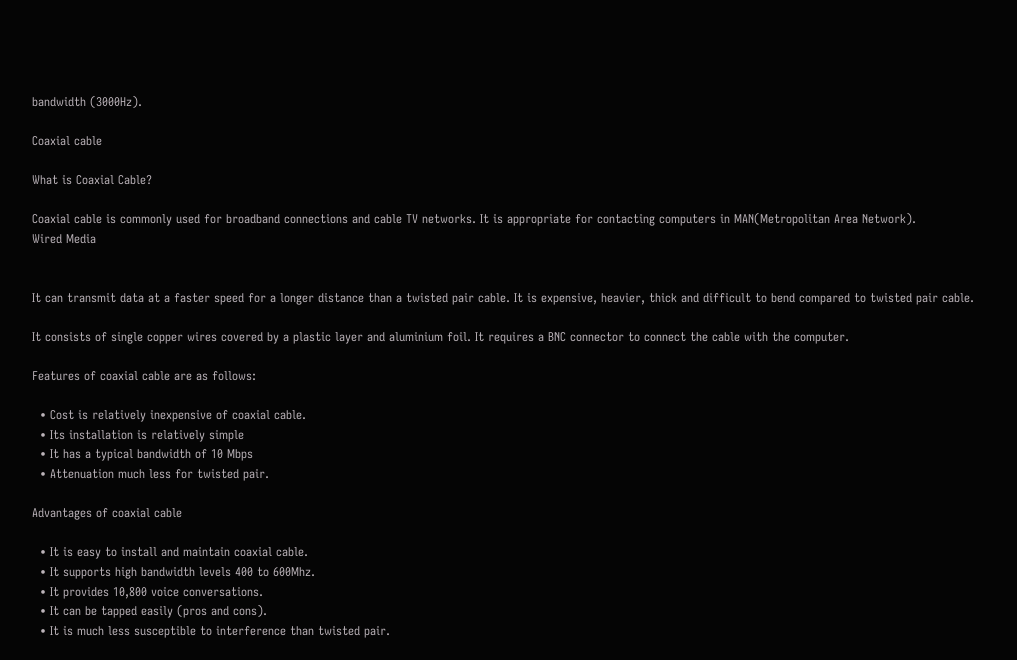bandwidth (3000Hz).

Coaxial cable

What is Coaxial Cable?

Coaxial cable is commonly used for broadband connections and cable TV networks. It is appropriate for contacting computers in MAN(Metropolitan Area Network).
Wired Media


It can transmit data at a faster speed for a longer distance than a twisted pair cable. It is expensive, heavier, thick and difficult to bend compared to twisted pair cable.

It consists of single copper wires covered by a plastic layer and aluminium foil. It requires a BNC connector to connect the cable with the computer.

Features of coaxial cable are as follows:

  • Cost is relatively inexpensive of coaxial cable.
  • Its installation is relatively simple
  • It has a typical bandwidth of 10 Mbps
  • Attenuation much less for twisted pair.

Advantages of coaxial cable

  • It is easy to install and maintain coaxial cable.
  • It supports high bandwidth levels 400 to 600Mhz.
  • It provides 10,800 voice conversations.
  • It can be tapped easily (pros and cons).
  • It is much less susceptible to interference than twisted pair.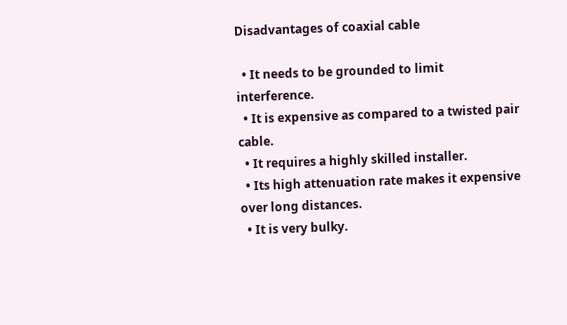Disadvantages of coaxial cable

  • It needs to be grounded to limit interference.
  • It is expensive as compared to a twisted pair cable.
  • It requires a highly skilled installer.
  • Its high attenuation rate makes it expensive over long distances.
  • It is very bulky.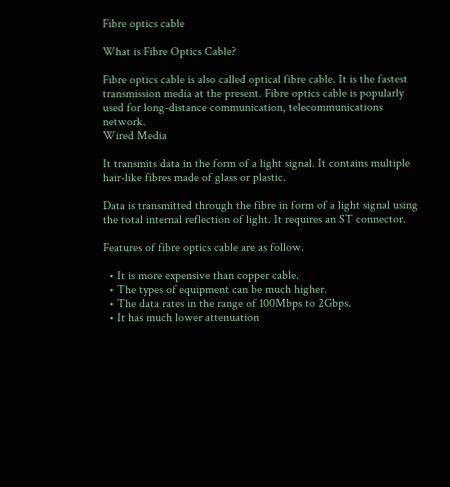Fibre optics cable

What is Fibre Optics Cable?

Fibre optics cable is also called optical fibre cable. It is the fastest transmission media at the present. Fibre optics cable is popularly used for long-distance communication, telecommunications network.
Wired Media

It transmits data in the form of a light signal. It contains multiple hair-like fibres made of glass or plastic.

Data is transmitted through the fibre in form of a light signal using the total internal reflection of light. It requires an ST connector.

Features of fibre optics cable are as follow.

  • It is more expensive than copper cable.
  • The types of equipment can be much higher.
  • The data rates in the range of 100Mbps to 2Gbps.
  • It has much lower attenuation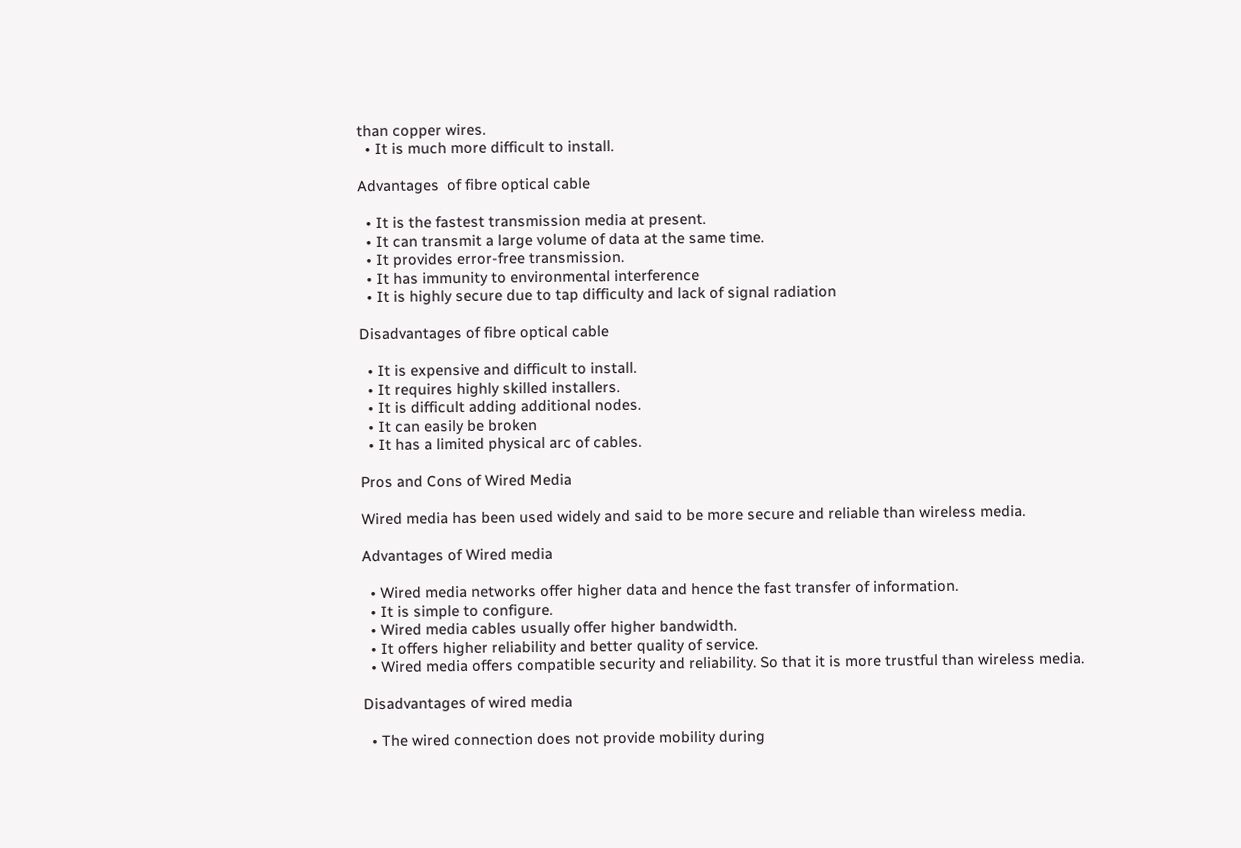than copper wires.
  • It is much more difficult to install.

Advantages  of fibre optical cable

  • It is the fastest transmission media at present.
  • It can transmit a large volume of data at the same time.
  • It provides error-free transmission.
  • It has immunity to environmental interference
  • It is highly secure due to tap difficulty and lack of signal radiation

Disadvantages of fibre optical cable

  • It is expensive and difficult to install.
  • It requires highly skilled installers.
  • It is difficult adding additional nodes.
  • It can easily be broken
  • It has a limited physical arc of cables.

Pros and Cons of Wired Media

Wired media has been used widely and said to be more secure and reliable than wireless media.

Advantages of Wired media

  • Wired media networks offer higher data and hence the fast transfer of information.
  • It is simple to configure.
  • Wired media cables usually offer higher bandwidth.
  • It offers higher reliability and better quality of service.
  • Wired media offers compatible security and reliability. So that it is more trustful than wireless media.

Disadvantages of wired media

  • The wired connection does not provide mobility during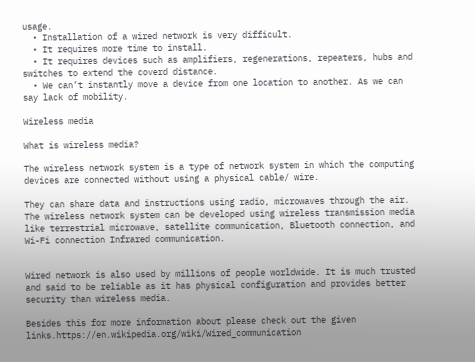usage.
  • Installation of a wired network is very difficult.
  • It requires more time to install.
  • It requires devices such as amplifiers, regenerations, repeaters, hubs and switches to extend the coverd distance.
  • We can’t instantly move a device from one location to another. As we can say lack of mobility.

Wireless media

What is wireless media?

The wireless network system is a type of network system in which the computing devices are connected without using a physical cable/ wire.

They can share data and instructions using radio, microwaves through the air. The wireless network system can be developed using wireless transmission media like terrestrial microwave, satellite communication, Bluetooth connection, and Wi-Fi connection Infrared communication.


Wired network is also used by millions of people worldwide. It is much trusted and said to be reliable as it has physical configuration and provides better security than wireless media.

Besides this for more information about please check out the given links.https://en.wikipedia.org/wiki/Wired_communication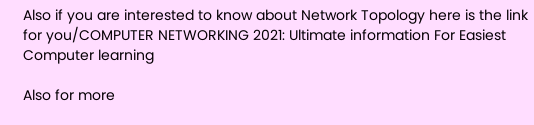Also if you are interested to know about Network Topology here is the link for you/COMPUTER NETWORKING 2021: Ultimate information For Easiest Computer learning

Also for more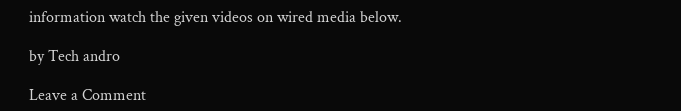information watch the given videos on wired media below.

by Tech andro

Leave a Comment